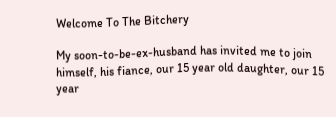Welcome To The Bitchery

My soon-to-be-ex-husband has invited me to join himself, his fiance, our 15 year old daughter, our 15 year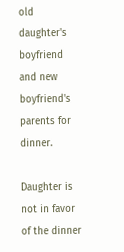old daughter's boyfriend and new boyfriend's parents for dinner.

Daughter is not in favor of the dinner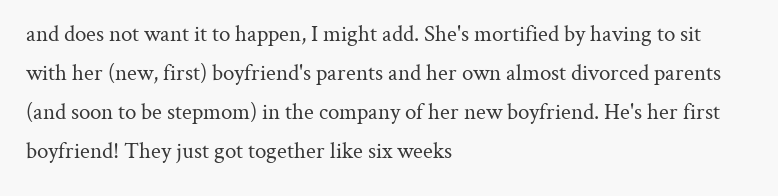and does not want it to happen, I might add. She's mortified by having to sit with her (new, first) boyfriend's parents and her own almost divorced parents (and soon to be stepmom) in the company of her new boyfriend. He's her first boyfriend! They just got together like six weeks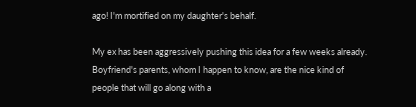ago! I'm mortified on my daughter's behalf.

My ex has been aggressively pushing this idea for a few weeks already. Boyfriend's parents, whom I happen to know, are the nice kind of people that will go along with a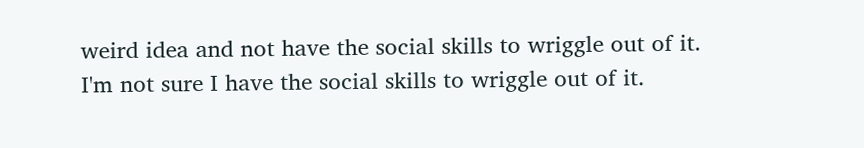weird idea and not have the social skills to wriggle out of it. I'm not sure I have the social skills to wriggle out of it.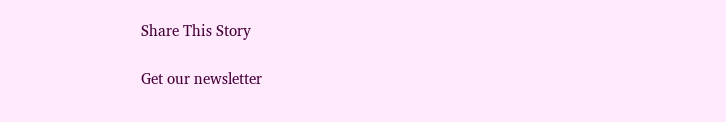Share This Story

Get our newsletter